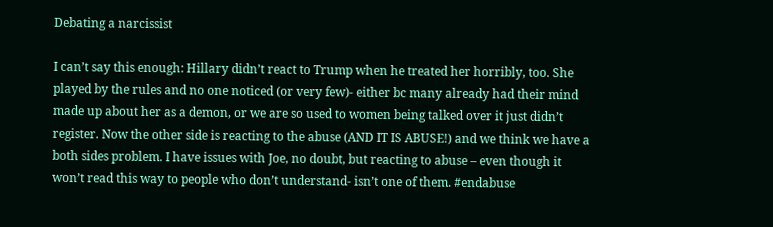Debating a narcissist

I can’t say this enough: Hillary didn’t react to Trump when he treated her horribly, too. She played by the rules and no one noticed (or very few)- either bc many already had their mind made up about her as a demon, or we are so used to women being talked over it just didn’t register. Now the other side is reacting to the abuse (AND IT IS ABUSE!) and we think we have a both sides problem. I have issues with Joe, no doubt, but reacting to abuse – even though it won’t read this way to people who don’t understand- isn’t one of them. #endabuse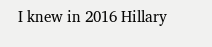I knew in 2016 Hillary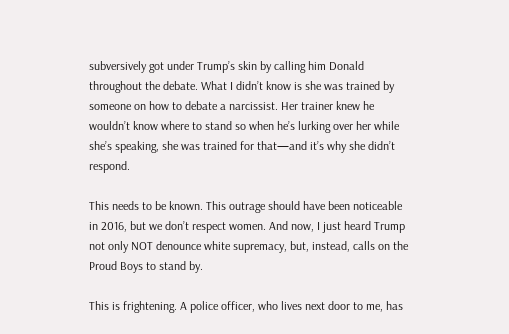subversively got under Trump’s skin by calling him Donald throughout the debate. What I didn’t know is she was trained by someone on how to debate a narcissist. Her trainer knew he wouldn’t know where to stand so when he’s lurking over her while she’s speaking, she was trained for that—and it’s why she didn’t respond.

This needs to be known. This outrage should have been noticeable in 2016, but we don’t respect women. And now, I just heard Trump not only NOT denounce white supremacy, but, instead, calls on the Proud Boys to stand by.

This is frightening. A police officer, who lives next door to me, has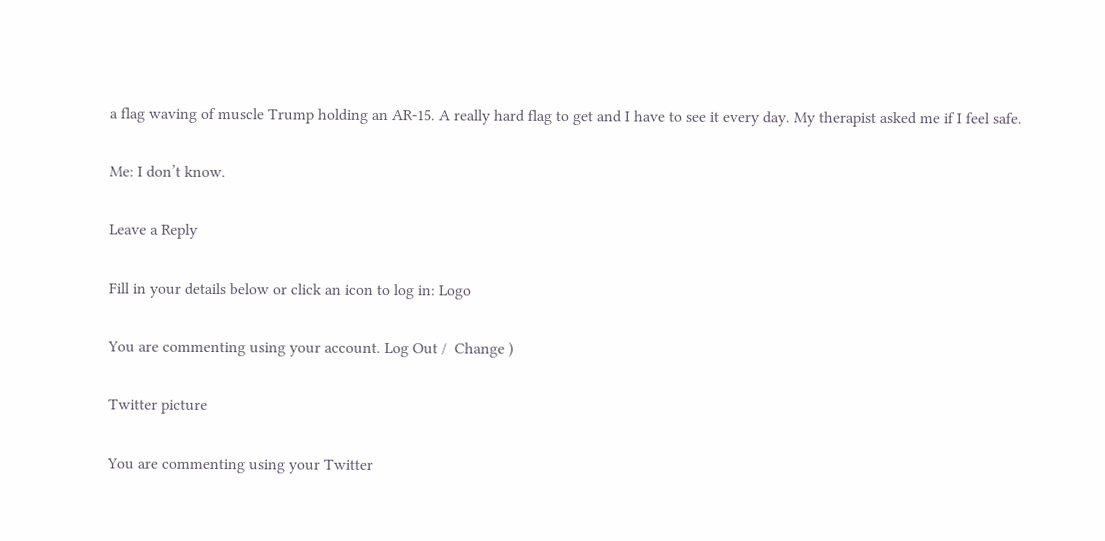a flag waving of muscle Trump holding an AR-15. A really hard flag to get and I have to see it every day. My therapist asked me if I feel safe.

Me: I don’t know.

Leave a Reply

Fill in your details below or click an icon to log in: Logo

You are commenting using your account. Log Out /  Change )

Twitter picture

You are commenting using your Twitter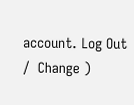account. Log Out /  Change )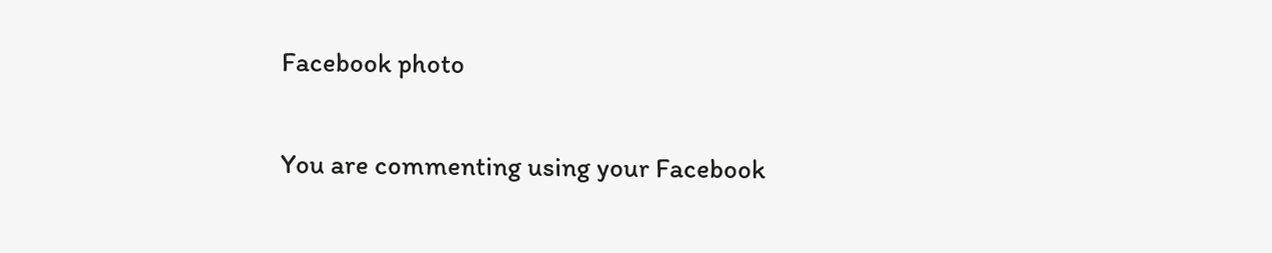Facebook photo

You are commenting using your Facebook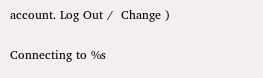account. Log Out /  Change )

Connecting to %s